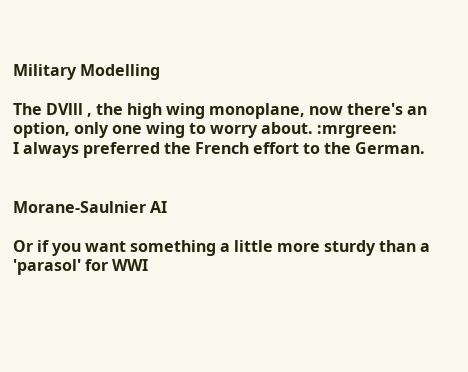Military Modelling

The DVlll , the high wing monoplane, now there's an option, only one wing to worry about. :mrgreen:
I always preferred the French effort to the German.


Morane-Saulnier AI

Or if you want something a little more sturdy than a 'parasol' for WWI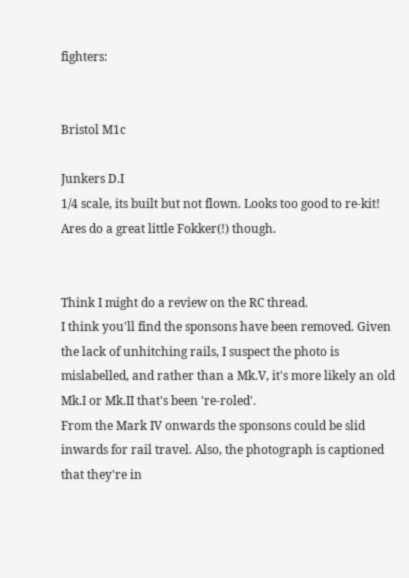fighters:


Bristol M1c

Junkers D.I
1/4 scale, its built but not flown. Looks too good to re-kit! Ares do a great little Fokker(!) though.


Think I might do a review on the RC thread.
I think you'll find the sponsons have been removed. Given the lack of unhitching rails, I suspect the photo is mislabelled, and rather than a Mk.V, it's more likely an old Mk.I or Mk.II that's been 're-roled'.
From the Mark IV onwards the sponsons could be slid inwards for rail travel. Also, the photograph is captioned that they're in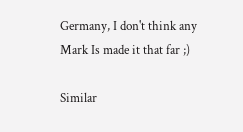Germany, I don't think any Mark Is made it that far ;)

Similar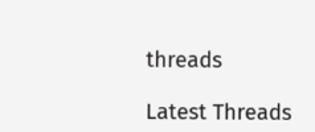threads

Latest Threads